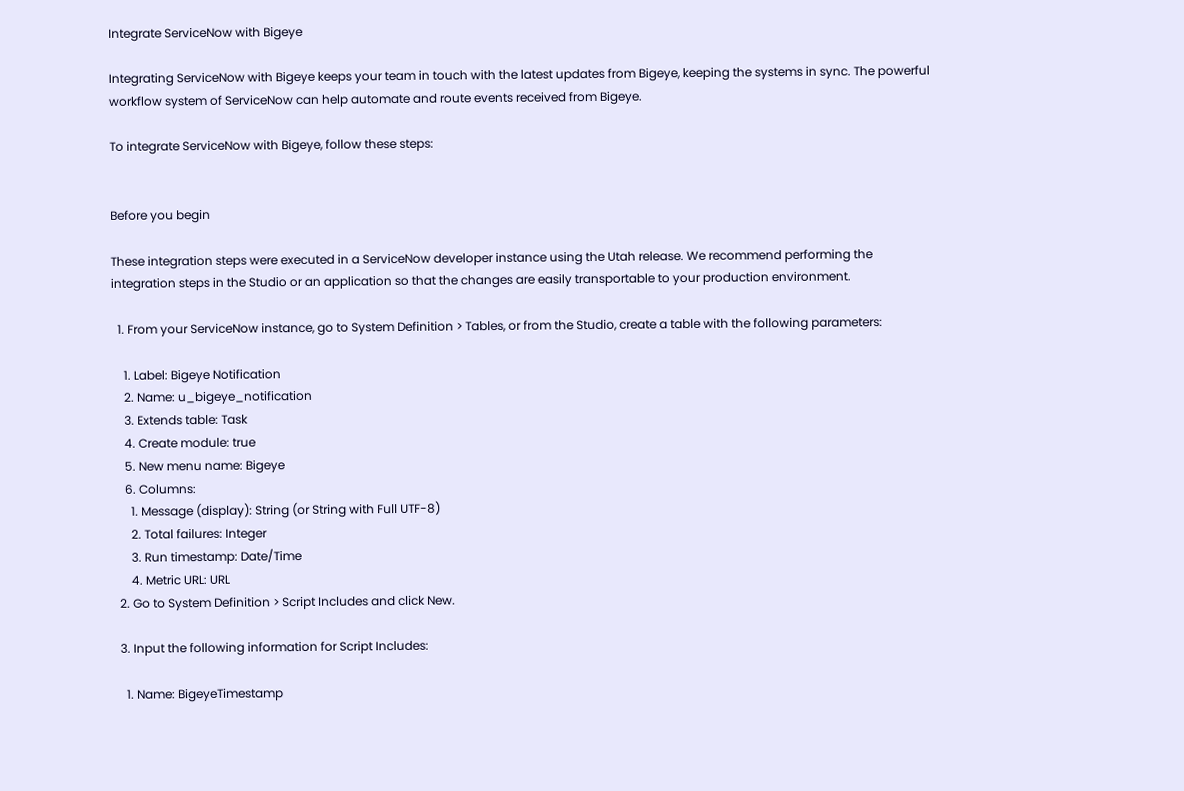Integrate ServiceNow with Bigeye

Integrating ServiceNow with Bigeye keeps your team in touch with the latest updates from Bigeye, keeping the systems in sync. The powerful workflow system of ServiceNow can help automate and route events received from Bigeye.

To integrate ServiceNow with Bigeye, follow these steps:


Before you begin

These integration steps were executed in a ServiceNow developer instance using the Utah release. We recommend performing the integration steps in the Studio or an application so that the changes are easily transportable to your production environment.

  1. From your ServiceNow instance, go to System Definition > Tables, or from the Studio, create a table with the following parameters:

    1. Label: Bigeye Notification
    2. Name: u_bigeye_notification
    3. Extends table: Task
    4. Create module: true
    5. New menu name: Bigeye
    6. Columns:
      1. Message (display): String (or String with Full UTF-8)
      2. Total failures: Integer
      3. Run timestamp: Date/Time
      4. Metric URL: URL
  2. Go to System Definition > Script Includes and click New.

  3. Input the following information for Script Includes:

    1. Name: BigeyeTimestamp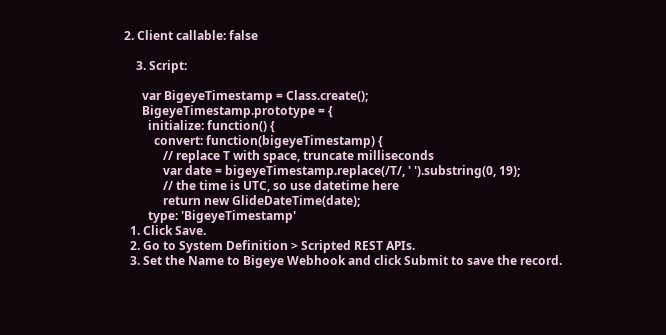2. Client callable: false

    3. Script:

      var BigeyeTimestamp = Class.create();
      BigeyeTimestamp.prototype = {
        initialize: function() {
          convert: function(bigeyeTimestamp) {
             // replace T with space, truncate milliseconds
             var date = bigeyeTimestamp.replace(/T/, ' ').substring(0, 19);
             // the time is UTC, so use datetime here
             return new GlideDateTime(date);
        type: 'BigeyeTimestamp'
  1. Click Save.
  2. Go to System Definition > Scripted REST APIs.
  3. Set the Name to Bigeye Webhook and click Submit to save the record.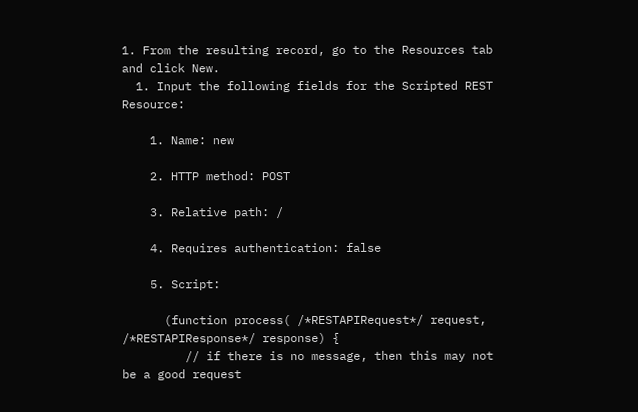1. From the resulting record, go to the Resources tab and click New.
  1. Input the following fields for the Scripted REST Resource:

    1. Name: new

    2. HTTP method: POST

    3. Relative path: /

    4. Requires authentication: false

    5. Script:

      (function process( /*RESTAPIRequest*/ request, /*RESTAPIResponse*/ response) {
         // if there is no message, then this may not be a good request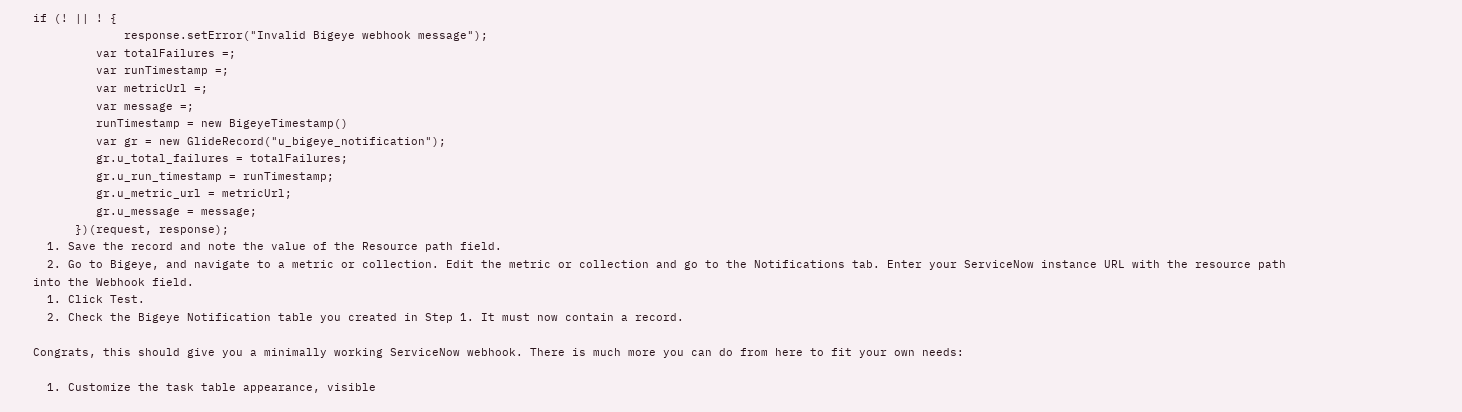if (! || ! {
             response.setError("Invalid Bigeye webhook message");
         var totalFailures =;
         var runTimestamp =;
         var metricUrl =;
         var message =;
         runTimestamp = new BigeyeTimestamp()
         var gr = new GlideRecord("u_bigeye_notification");
         gr.u_total_failures = totalFailures;
         gr.u_run_timestamp = runTimestamp;
         gr.u_metric_url = metricUrl;
         gr.u_message = message;
      })(request, response);
  1. Save the record and note the value of the Resource path field.
  2. Go to Bigeye, and navigate to a metric or collection. Edit the metric or collection and go to the Notifications tab. Enter your ServiceNow instance URL with the resource path into the Webhook field.
  1. Click Test.
  2. Check the Bigeye Notification table you created in Step 1. It must now contain a record.

Congrats, this should give you a minimally working ServiceNow webhook. There is much more you can do from here to fit your own needs:

  1. Customize the task table appearance, visible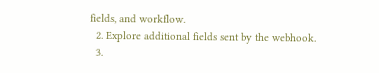fields, and workflow.
  2. Explore additional fields sent by the webhook.
  3.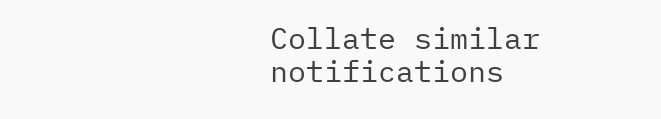Collate similar notifications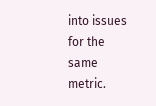into issues for the same metric.